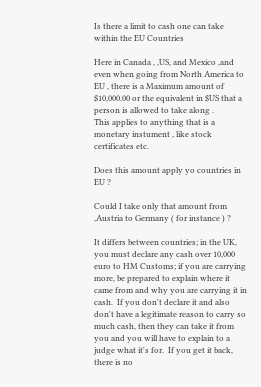Is there a limit to cash one can take within the EU Countries

Here in Canada , ,US, and Mexico ,and even when going from North America to EU , there is a Maximum amount of $10,000.00 or the equivalent in $US that a person is allowed to take along .
This applies to anything that is a monetary instument , like stock certificates etc.

Does this amount apply yo countries in EU ?

Could I take only that amount from ,Austria to Germany ( for instance ) ?

It differs between countries; in the UK, you must declare any cash over 10,000 euro to HM Customs; if you are carrying more, be prepared to explain where it came from and why you are carrying it in cash.  If you don't declare it and also don't have a legitimate reason to carry so much cash, then they can take it from you and you will have to explain to a judge what it's for.  If you get it back, there is no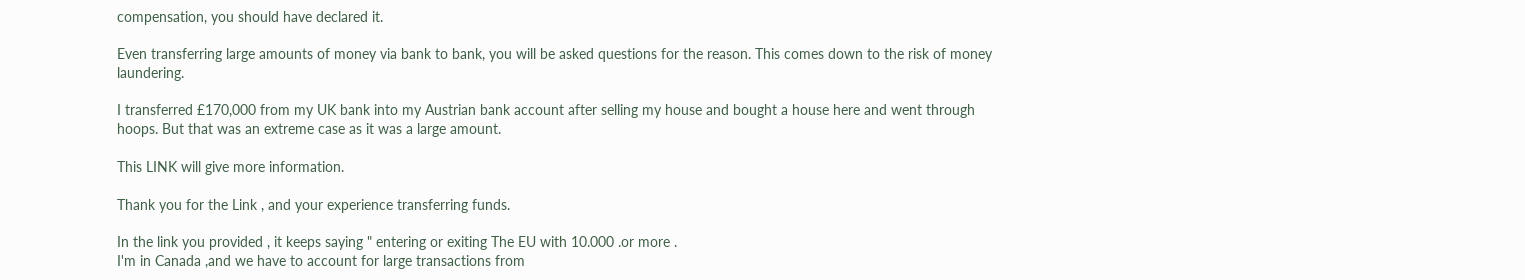compensation, you should have declared it.

Even transferring large amounts of money via bank to bank, you will be asked questions for the reason. This comes down to the risk of money laundering.

I transferred £170,000 from my UK bank into my Austrian bank account after selling my house and bought a house here and went through hoops. But that was an extreme case as it was a large amount.

This LINK will give more information.

Thank you for the Link , and your experience transferring funds.

In the link you provided , it keeps saying " entering or exiting The EU with 10.000 .or more .
I'm in Canada ,and we have to account for large transactions from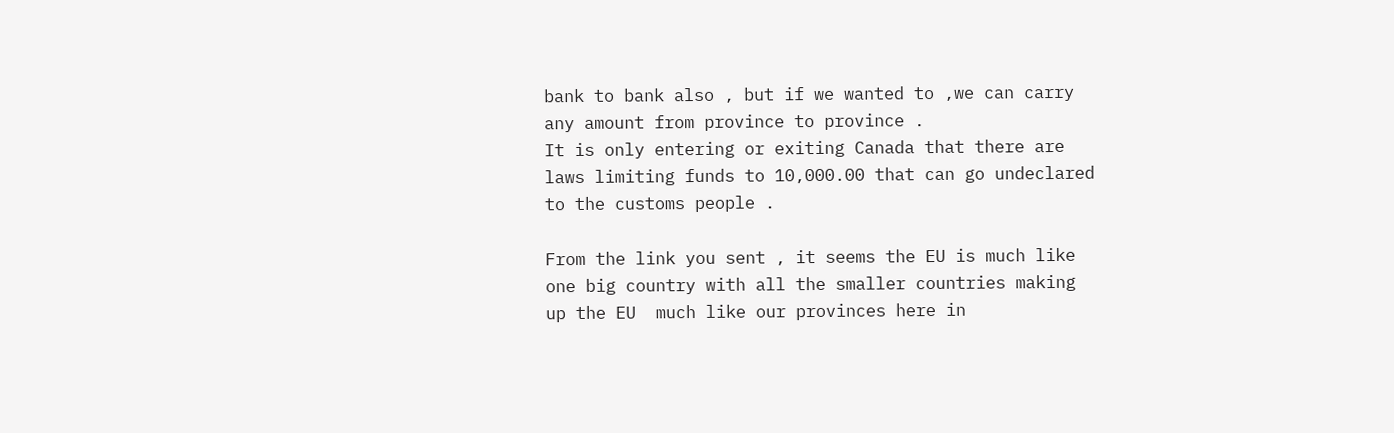bank to bank also , but if we wanted to ,we can carry any amount from province to province .
It is only entering or exiting Canada that there are laws limiting funds to 10,000.00 that can go undeclared to the customs people .

From the link you sent , it seems the EU is much like one big country with all the smaller countries making up the EU  much like our provinces here in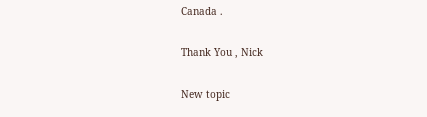Canada .

Thank You , Nick

New topic